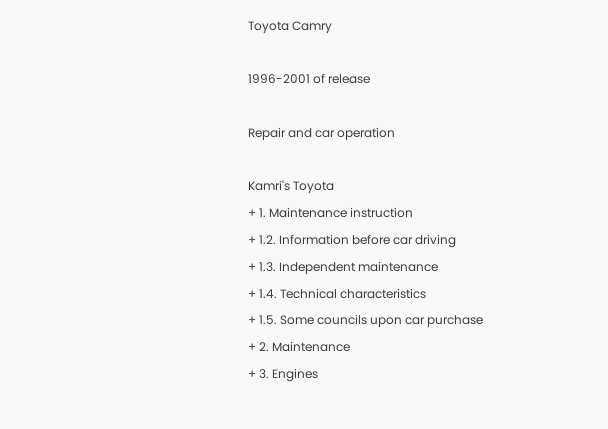Toyota Camry

1996-2001 of release

Repair and car operation

Kamri's Toyota
+ 1. Maintenance instruction
+ 1.2. Information before car driving
+ 1.3. Independent maintenance
+ 1.4. Technical characteristics
+ 1.5. Some councils upon car purchase
+ 2. Maintenance
+ 3. Engines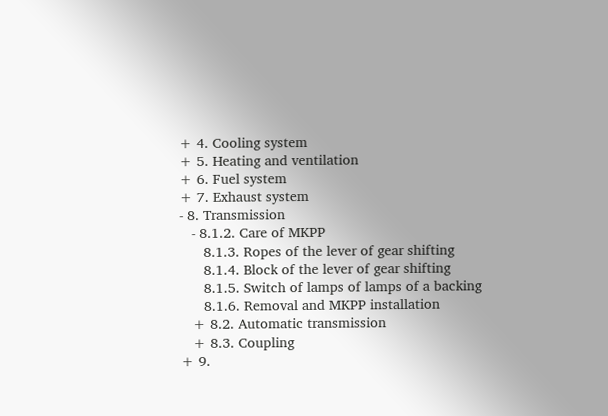+ 4. Cooling system
+ 5. Heating and ventilation
+ 6. Fuel system
+ 7. Exhaust system
- 8. Transmission
   - 8.1.2. Care of MKPP
      8.1.3. Ropes of the lever of gear shifting
      8.1.4. Block of the lever of gear shifting
      8.1.5. Switch of lamps of lamps of a backing
      8.1.6. Removal and MKPP installation
   + 8.2. Automatic transmission
   + 8.3. Coupling
+ 9.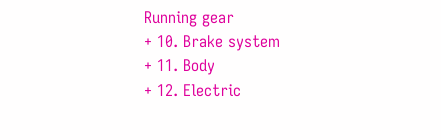Running gear
+ 10. Brake system
+ 11. Body
+ 12. Electric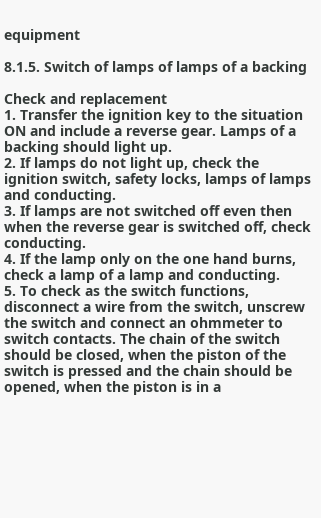equipment

8.1.5. Switch of lamps of lamps of a backing

Check and replacement
1. Transfer the ignition key to the situation ON and include a reverse gear. Lamps of a backing should light up.
2. If lamps do not light up, check the ignition switch, safety locks, lamps of lamps and conducting.
3. If lamps are not switched off even then when the reverse gear is switched off, check conducting.
4. If the lamp only on the one hand burns, check a lamp of a lamp and conducting.
5. To check as the switch functions, disconnect a wire from the switch, unscrew the switch and connect an ohmmeter to switch contacts. The chain of the switch should be closed, when the piston of the switch is pressed and the chain should be opened, when the piston is in a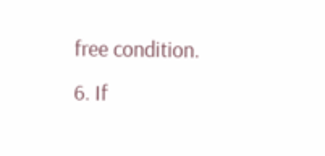free condition.
6. If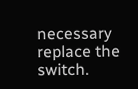necessary replace the switch.